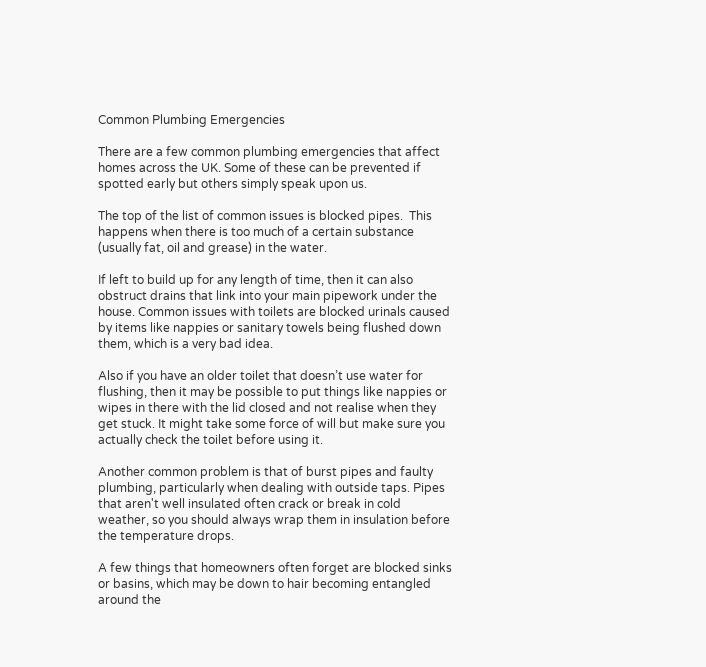Common Plumbing Emergencies

There are a few common plumbing emergencies that affect homes across the UK. Some of these can be prevented if spotted early but others simply speak upon us.

The top of the list of common issues is blocked pipes.  This happens when there is too much of a certain substance (usually fat, oil and grease) in the water.

If left to build up for any length of time, then it can also obstruct drains that link into your main pipework under the house. Common issues with toilets are blocked urinals caused by items like nappies or sanitary towels being flushed down them, which is a very bad idea.

Also if you have an older toilet that doesn’t use water for flushing, then it may be possible to put things like nappies or wipes in there with the lid closed and not realise when they get stuck. It might take some force of will but make sure you actually check the toilet before using it.

Another common problem is that of burst pipes and faulty plumbing, particularly when dealing with outside taps. Pipes that aren't well insulated often crack or break in cold weather, so you should always wrap them in insulation before the temperature drops.

A few things that homeowners often forget are blocked sinks or basins, which may be down to hair becoming entangled around the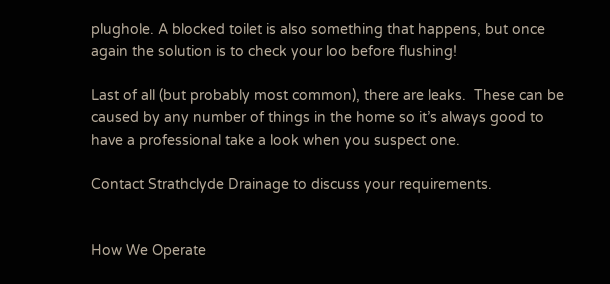plughole. A blocked toilet is also something that happens, but once again the solution is to check your loo before flushing!

Last of all (but probably most common), there are leaks.  These can be caused by any number of things in the home so it’s always good to have a professional take a look when you suspect one.

Contact Strathclyde Drainage to discuss your requirements.


How We Operate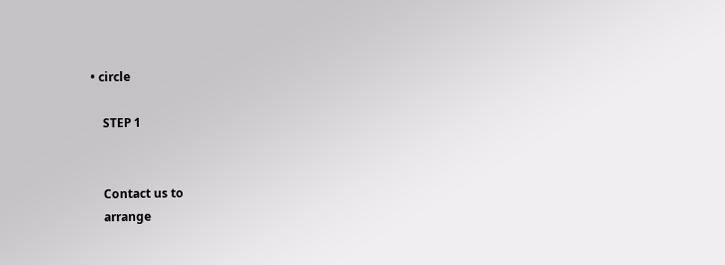• circle

    STEP 1


    Contact us to
    arrange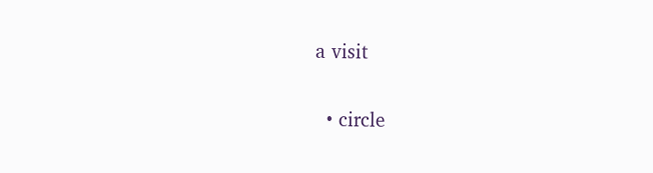a visit

  • circle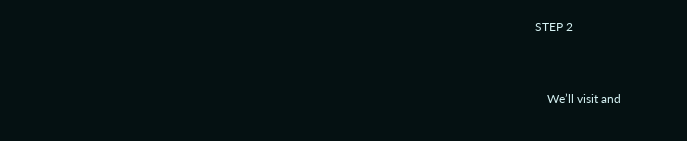STEP 2


    We’ll visit and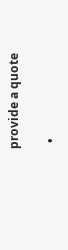provide a quote

  •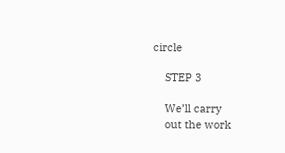circle

    STEP 3

    We’ll carry
    out the work